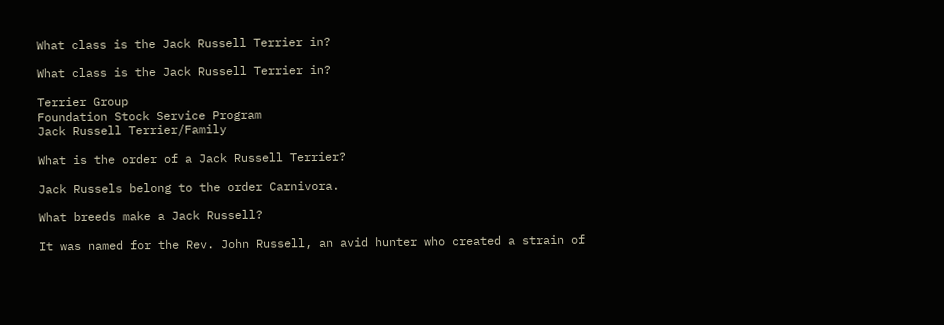What class is the Jack Russell Terrier in?

What class is the Jack Russell Terrier in?

Terrier Group
Foundation Stock Service Program
Jack Russell Terrier/Family

What is the order of a Jack Russell Terrier?

Jack Russels belong to the order Carnivora.

What breeds make a Jack Russell?

It was named for the Rev. John Russell, an avid hunter who created a strain of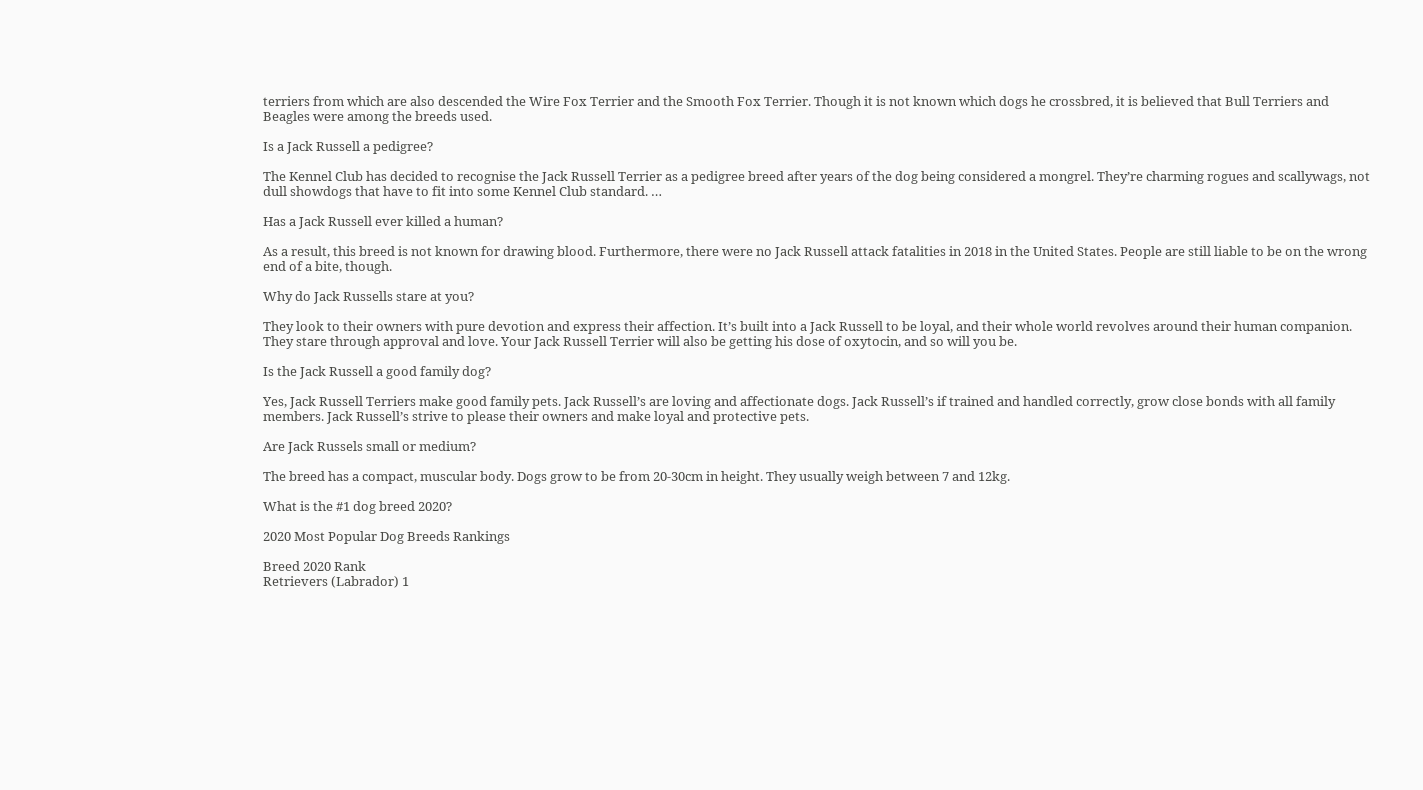terriers from which are also descended the Wire Fox Terrier and the Smooth Fox Terrier. Though it is not known which dogs he crossbred, it is believed that Bull Terriers and Beagles were among the breeds used.

Is a Jack Russell a pedigree?

The Kennel Club has decided to recognise the Jack Russell Terrier as a pedigree breed after years of the dog being considered a mongrel. They’re charming rogues and scallywags, not dull showdogs that have to fit into some Kennel Club standard. …

Has a Jack Russell ever killed a human?

As a result, this breed is not known for drawing blood. Furthermore, there were no Jack Russell attack fatalities in 2018 in the United States. People are still liable to be on the wrong end of a bite, though.

Why do Jack Russells stare at you?

They look to their owners with pure devotion and express their affection. It’s built into a Jack Russell to be loyal, and their whole world revolves around their human companion. They stare through approval and love. Your Jack Russell Terrier will also be getting his dose of oxytocin, and so will you be.

Is the Jack Russell a good family dog?

Yes, Jack Russell Terriers make good family pets. Jack Russell’s are loving and affectionate dogs. Jack Russell’s if trained and handled correctly, grow close bonds with all family members. Jack Russell’s strive to please their owners and make loyal and protective pets.

Are Jack Russels small or medium?

The breed has a compact, muscular body. Dogs grow to be from 20-30cm in height. They usually weigh between 7 and 12kg.

What is the #1 dog breed 2020?

2020 Most Popular Dog Breeds Rankings

Breed 2020 Rank
Retrievers (Labrador) 1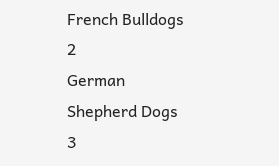French Bulldogs 2
German Shepherd Dogs 3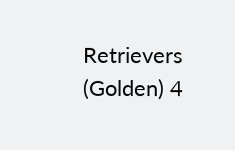Retrievers (Golden) 4